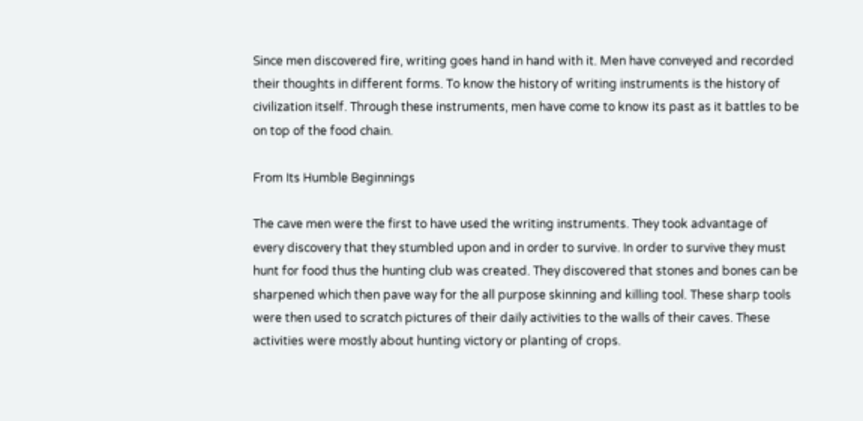Since men discovered fire, writing goes hand in hand with it. Men have conveyed and recorded their thoughts in different forms. To know the history of writing instruments is the history of civilization itself. Through these instruments, men have come to know its past as it battles to be on top of the food chain.

From Its Humble Beginnings

The cave men were the first to have used the writing instruments. They took advantage of every discovery that they stumbled upon and in order to survive. In order to survive they must hunt for food thus the hunting club was created. They discovered that stones and bones can be sharpened which then pave way for the all purpose skinning and killing tool. These sharp tools were then used to scratch pictures of their daily activities to the walls of their caves. These activities were mostly about hunting victory or planting of crops.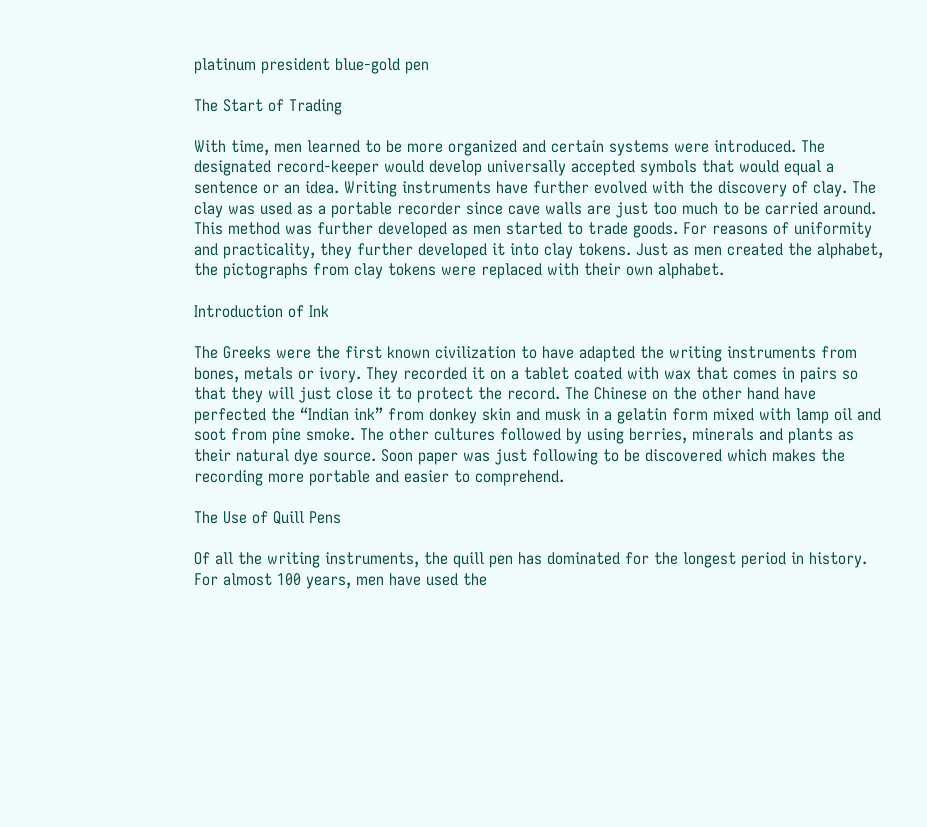platinum president blue-gold pen

The Start of Trading

With time, men learned to be more organized and certain systems were introduced. The designated record-keeper would develop universally accepted symbols that would equal a sentence or an idea. Writing instruments have further evolved with the discovery of clay. The clay was used as a portable recorder since cave walls are just too much to be carried around. This method was further developed as men started to trade goods. For reasons of uniformity and practicality, they further developed it into clay tokens. Just as men created the alphabet, the pictographs from clay tokens were replaced with their own alphabet.

Introduction of Ink

The Greeks were the first known civilization to have adapted the writing instruments from bones, metals or ivory. They recorded it on a tablet coated with wax that comes in pairs so that they will just close it to protect the record. The Chinese on the other hand have perfected the “Indian ink” from donkey skin and musk in a gelatin form mixed with lamp oil and soot from pine smoke. The other cultures followed by using berries, minerals and plants as their natural dye source. Soon paper was just following to be discovered which makes the recording more portable and easier to comprehend.

The Use of Quill Pens

Of all the writing instruments, the quill pen has dominated for the longest period in history. For almost 100 years, men have used the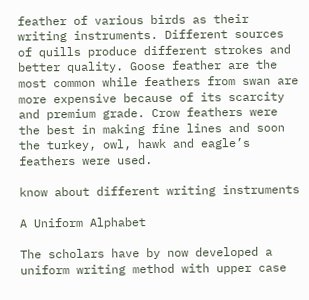feather of various birds as their writing instruments. Different sources of quills produce different strokes and better quality. Goose feather are the most common while feathers from swan are more expensive because of its scarcity and premium grade. Crow feathers were the best in making fine lines and soon the turkey, owl, hawk and eagle’s feathers were used.

know about different writing instruments

A Uniform Alphabet

The scholars have by now developed a uniform writing method with upper case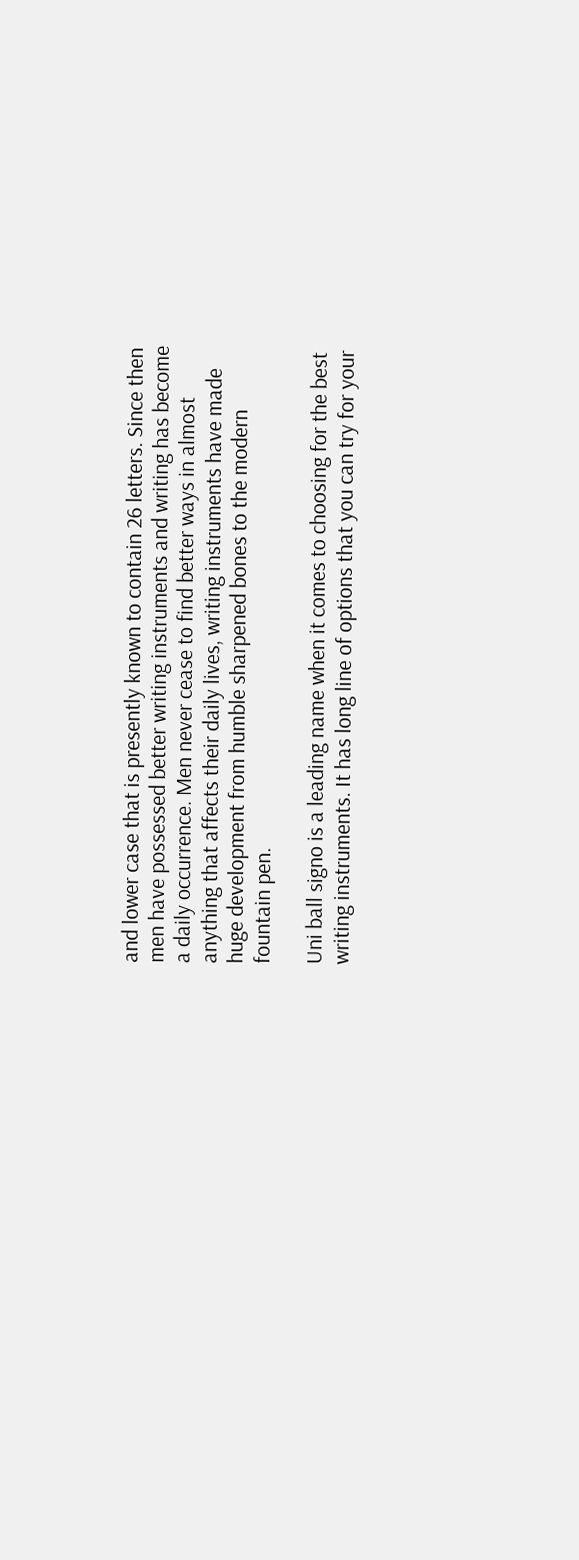and lower case that is presently known to contain 26 letters. Since then men have possessed better writing instruments and writing has become a daily occurrence. Men never cease to find better ways in almost anything that affects their daily lives, writing instruments have made huge development from humble sharpened bones to the modern fountain pen.

Uni ball signo is a leading name when it comes to choosing for the best writing instruments. It has long line of options that you can try for your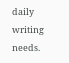daily writing needs.